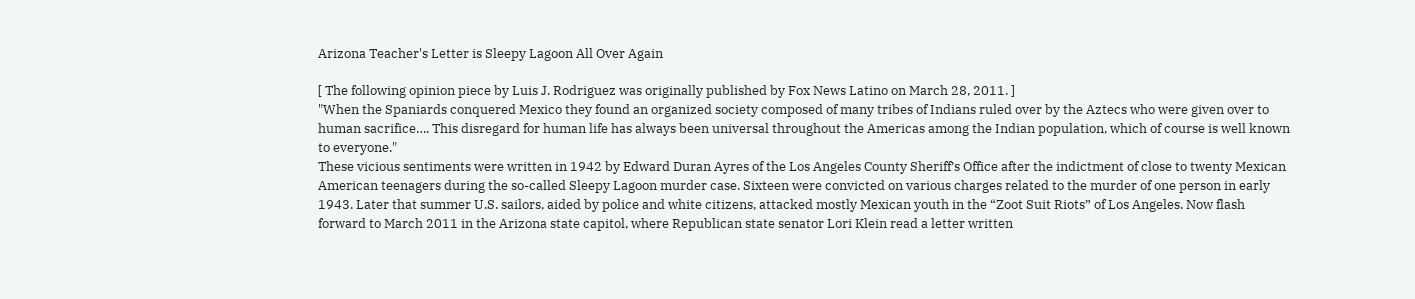Arizona Teacher's Letter is Sleepy Lagoon All Over Again

[ The following opinion piece by Luis J. Rodriguez was originally published by Fox News Latino on March 28, 2011. ]
"When the Spaniards conquered Mexico they found an organized society composed of many tribes of Indians ruled over by the Aztecs who were given over to human sacrifice…. This disregard for human life has always been universal throughout the Americas among the Indian population, which of course is well known to everyone."
These vicious sentiments were written in 1942 by Edward Duran Ayres of the Los Angeles County Sheriff’s Office after the indictment of close to twenty Mexican American teenagers during the so-called Sleepy Lagoon murder case. Sixteen were convicted on various charges related to the murder of one person in early 1943. Later that summer U.S. sailors, aided by police and white citizens, attacked mostly Mexican youth in the “Zoot Suit Riots” of Los Angeles. Now flash forward to March 2011 in the Arizona state capitol, where Republican state senator Lori Klein read a letter written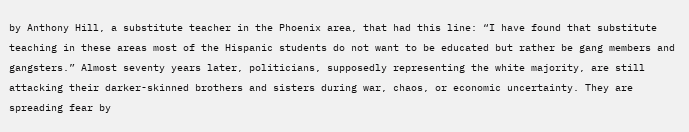by Anthony Hill, a substitute teacher in the Phoenix area, that had this line: “I have found that substitute teaching in these areas most of the Hispanic students do not want to be educated but rather be gang members and gangsters.” Almost seventy years later, politicians, supposedly representing the white majority, are still attacking their darker-skinned brothers and sisters during war, chaos, or economic uncertainty. They are spreading fear by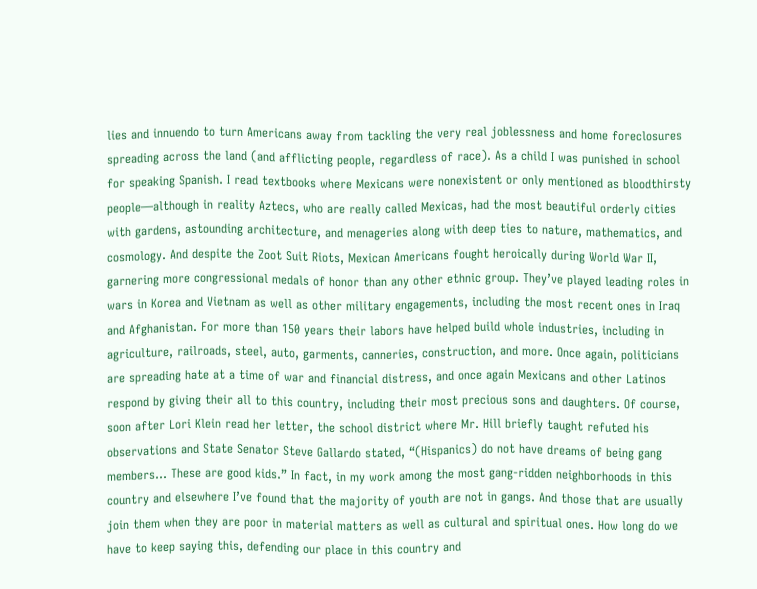lies and innuendo to turn Americans away from tackling the very real joblessness and home foreclosures spreading across the land (and afflicting people, regardless of race). As a child I was punished in school for speaking Spanish. I read textbooks where Mexicans were nonexistent or only mentioned as bloodthirsty people—although in reality Aztecs, who are really called Mexicas, had the most beautiful orderly cities with gardens, astounding architecture, and menageries along with deep ties to nature, mathematics, and cosmology. And despite the Zoot Suit Riots, Mexican Americans fought heroically during World War II, garnering more congressional medals of honor than any other ethnic group. They’ve played leading roles in wars in Korea and Vietnam as well as other military engagements, including the most recent ones in Iraq and Afghanistan. For more than 150 years their labors have helped build whole industries, including in agriculture, railroads, steel, auto, garments, canneries, construction, and more. Once again, politicians are spreading hate at a time of war and financial distress, and once again Mexicans and other Latinos respond by giving their all to this country, including their most precious sons and daughters. Of course, soon after Lori Klein read her letter, the school district where Mr. Hill briefly taught refuted his observations and State Senator Steve Gallardo stated, “(Hispanics) do not have dreams of being gang members… These are good kids.” In fact, in my work among the most gang-ridden neighborhoods in this country and elsewhere I’ve found that the majority of youth are not in gangs. And those that are usually join them when they are poor in material matters as well as cultural and spiritual ones. How long do we have to keep saying this, defending our place in this country and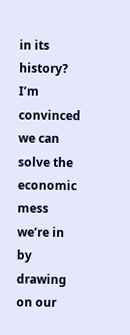in its history? I’m convinced we can solve the economic mess we’re in by drawing on our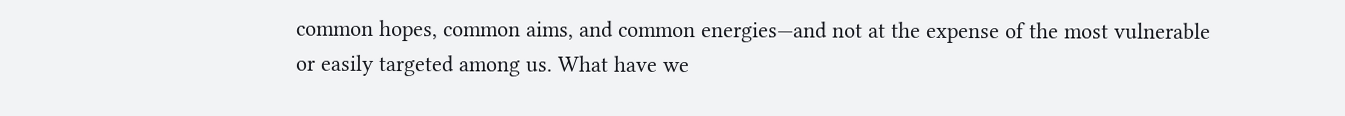common hopes, common aims, and common energies—and not at the expense of the most vulnerable or easily targeted among us. What have we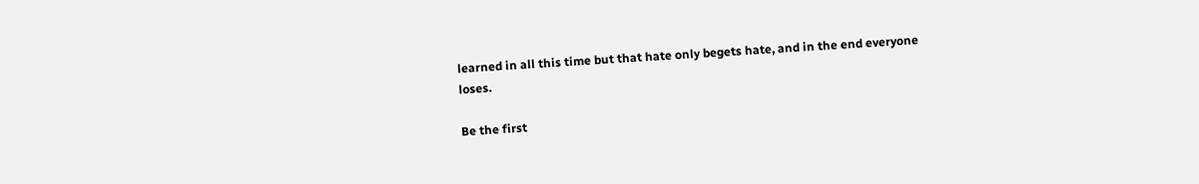learned in all this time but that hate only begets hate, and in the end everyone loses.

Be the first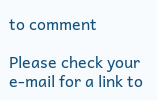to comment

Please check your e-mail for a link to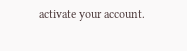activate your account.